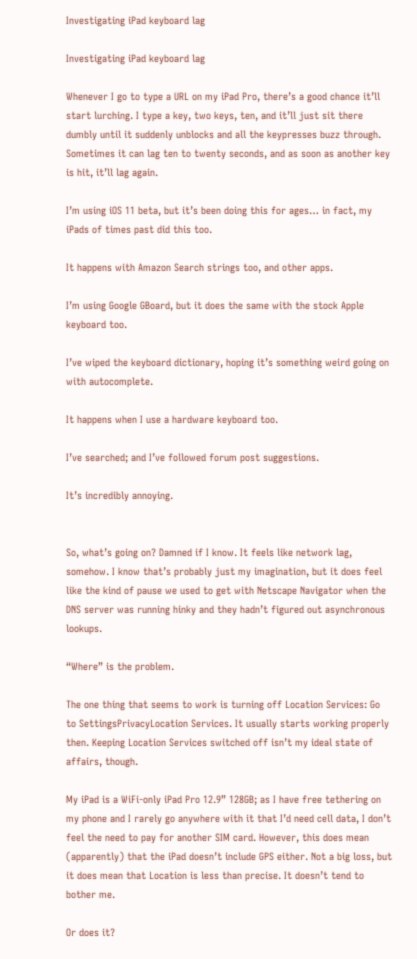Investigating iPad keyboard lag

Investigating iPad keyboard lag

Whenever I go to type a URL on my iPad Pro, there’s a good chance it’ll start lurching. I type a key, two keys, ten, and it’ll just sit there dumbly until it suddenly unblocks and all the keypresses buzz through. Sometimes it can lag ten to twenty seconds, and as soon as another key is hit, it’ll lag again.

I’m using iOS 11 beta, but it’s been doing this for ages… in fact, my iPads of times past did this too.

It happens with Amazon Search strings too, and other apps.

I’m using Google GBoard, but it does the same with the stock Apple keyboard too.

I’ve wiped the keyboard dictionary, hoping it’s something weird going on with autocomplete.

It happens when I use a hardware keyboard too.

I’ve searched; and I’ve followed forum post suggestions.

It’s incredibly annoying.


So, what’s going on? Damned if I know. It feels like network lag, somehow. I know that’s probably just my imagination, but it does feel like the kind of pause we used to get with Netscape Navigator when the DNS server was running hinky and they hadn’t figured out asynchronous lookups.

“Where” is the problem.

The one thing that seems to work is turning off Location Services: Go to SettingsPrivacyLocation Services. It usually starts working properly then. Keeping Location Services switched off isn’t my ideal state of affairs, though.

My iPad is a WiFi-only iPad Pro 12.9” 128GB; as I have free tethering on my phone and I rarely go anywhere with it that I’d need cell data, I don’t feel the need to pay for another SIM card. However, this does mean (apparently) that the iPad doesn’t include GPS either. Not a big loss, but it does mean that Location is less than precise. It doesn’t tend to bother me.

Or does it?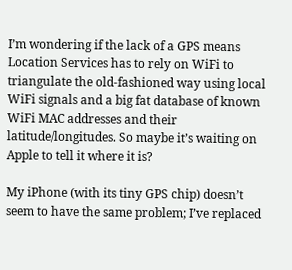I’m wondering if the lack of a GPS means Location Services has to rely on WiFi to triangulate the old-fashioned way using local WiFi signals and a big fat database of known WiFi MAC addresses and their latitude/longitudes. So maybe it’s waiting on Apple to tell it where it is?

My iPhone (with its tiny GPS chip) doesn’t seem to have the same problem; I’ve replaced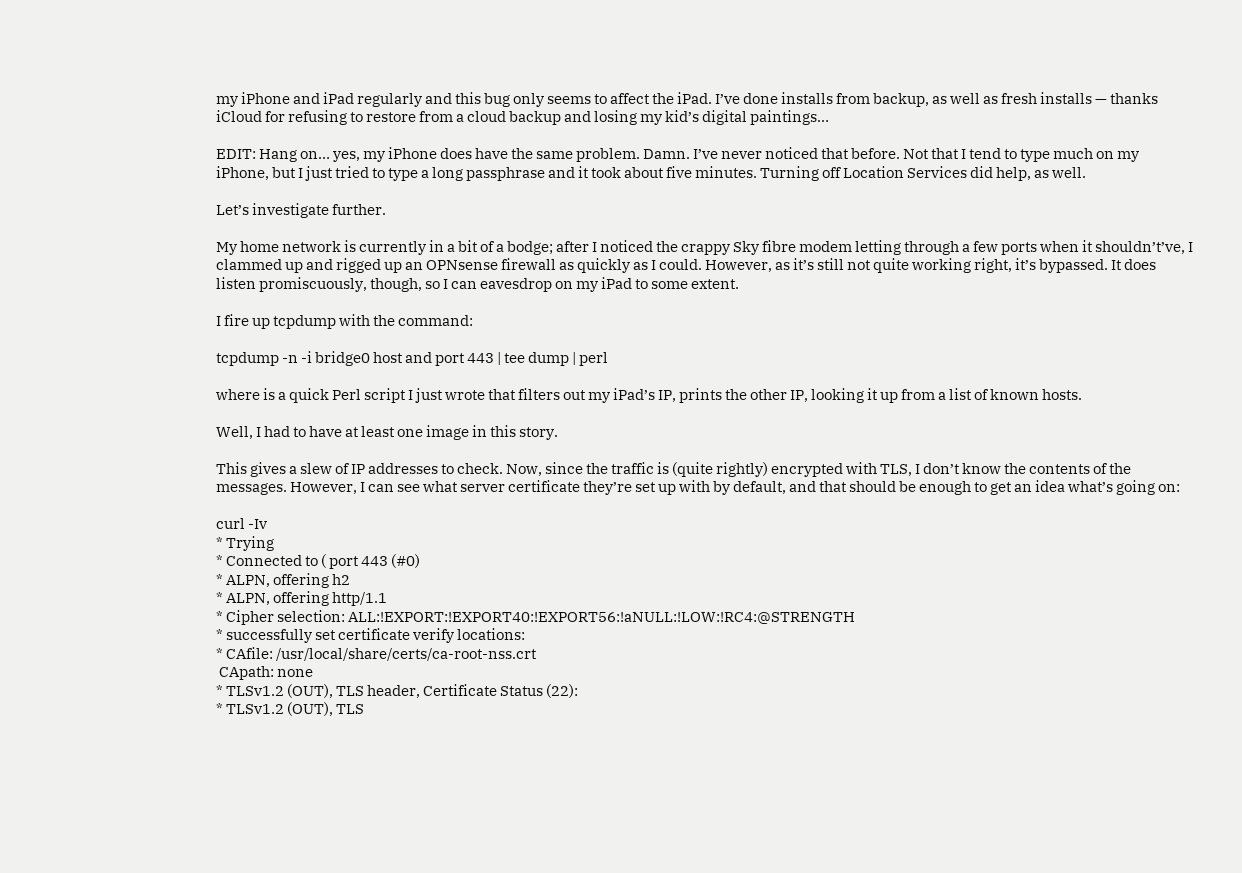my iPhone and iPad regularly and this bug only seems to affect the iPad. I’ve done installs from backup, as well as fresh installs — thanks iCloud for refusing to restore from a cloud backup and losing my kid’s digital paintings…

EDIT: Hang on… yes, my iPhone does have the same problem. Damn. I’ve never noticed that before. Not that I tend to type much on my iPhone, but I just tried to type a long passphrase and it took about five minutes. Turning off Location Services did help, as well.

Let’s investigate further.

My home network is currently in a bit of a bodge; after I noticed the crappy Sky fibre modem letting through a few ports when it shouldn’t’ve, I clammed up and rigged up an OPNsense firewall as quickly as I could. However, as it’s still not quite working right, it’s bypassed. It does listen promiscuously, though, so I can eavesdrop on my iPad to some extent.

I fire up tcpdump with the command:

tcpdump -n -i bridge0 host and port 443 | tee dump | perl

where is a quick Perl script I just wrote that filters out my iPad’s IP, prints the other IP, looking it up from a list of known hosts.

Well, I had to have at least one image in this story.

This gives a slew of IP addresses to check. Now, since the traffic is (quite rightly) encrypted with TLS, I don’t know the contents of the messages. However, I can see what server certificate they’re set up with by default, and that should be enough to get an idea what’s going on:

curl -Iv
* Trying
* Connected to ( port 443 (#0)
* ALPN, offering h2
* ALPN, offering http/1.1
* Cipher selection: ALL:!EXPORT:!EXPORT40:!EXPORT56:!aNULL:!LOW:!RC4:@STRENGTH
* successfully set certificate verify locations:
* CAfile: /usr/local/share/certs/ca-root-nss.crt
 CApath: none
* TLSv1.2 (OUT), TLS header, Certificate Status (22):
* TLSv1.2 (OUT), TLS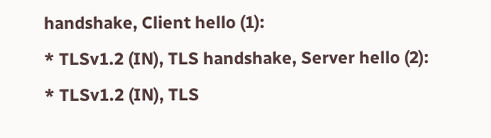handshake, Client hello (1):
* TLSv1.2 (IN), TLS handshake, Server hello (2):
* TLSv1.2 (IN), TLS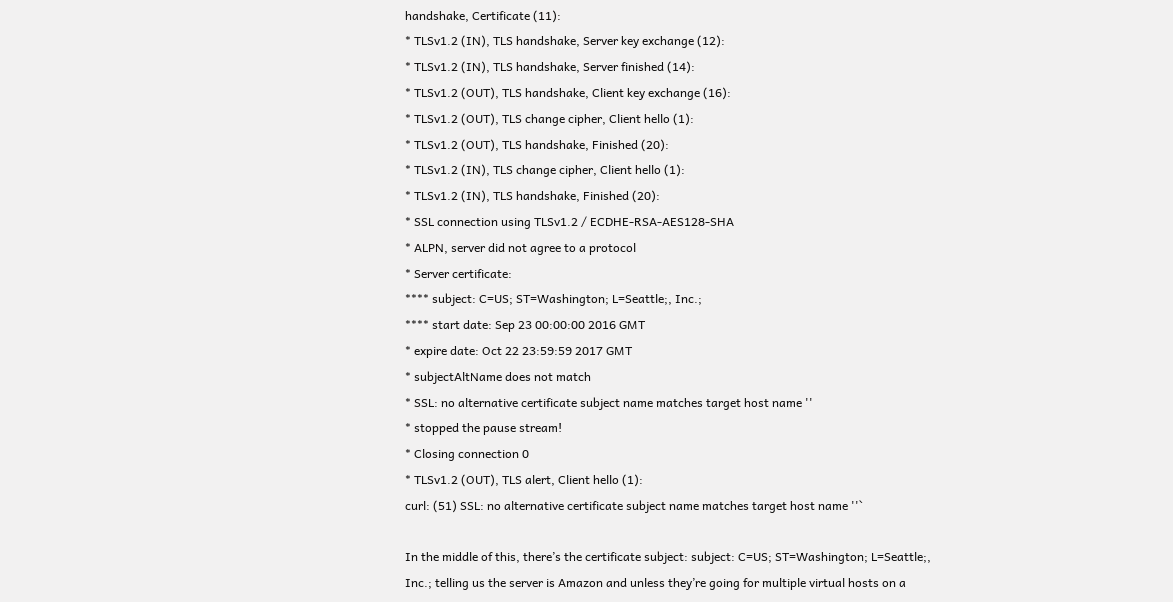handshake, Certificate (11):
* TLSv1.2 (IN), TLS handshake, Server key exchange (12):
* TLSv1.2 (IN), TLS handshake, Server finished (14):
* TLSv1.2 (OUT), TLS handshake, Client key exchange (16):
* TLSv1.2 (OUT), TLS change cipher, Client hello (1):
* TLSv1.2 (OUT), TLS handshake, Finished (20):
* TLSv1.2 (IN), TLS change cipher, Client hello (1):
* TLSv1.2 (IN), TLS handshake, Finished (20):
* SSL connection using TLSv1.2 / ECDHE-RSA-AES128-SHA
* ALPN, server did not agree to a protocol
* Server certificate:
**** subject: C=US; ST=Washington; L=Seattle;, Inc.;
**** start date: Sep 23 00:00:00 2016 GMT
* expire date: Oct 22 23:59:59 2017 GMT
* subjectAltName does not match
* SSL: no alternative certificate subject name matches target host name ''
* stopped the pause stream!
* Closing connection 0
* TLSv1.2 (OUT), TLS alert, Client hello (1):
curl: (51) SSL: no alternative certificate subject name matches target host name ''`

In the middle of this, there’s the certificate subject: subject: C=US; ST=Washington; L=Seattle;, Inc.; telling us the server is Amazon and unless they’re going for multiple virtual hosts on a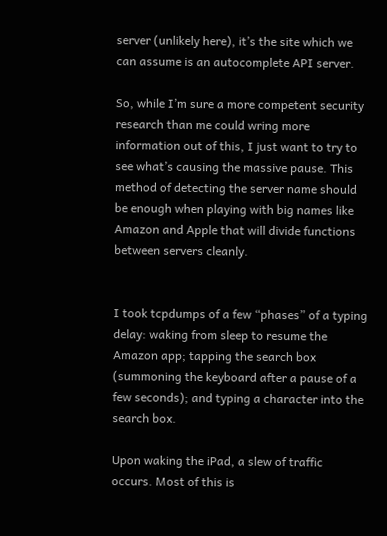server (unlikely here), it’s the site which we can assume is an autocomplete API server.

So, while I’m sure a more competent security research than me could wring more information out of this, I just want to try to see what’s causing the massive pause. This method of detecting the server name should be enough when playing with big names like Amazon and Apple that will divide functions between servers cleanly.


I took tcpdumps of a few “phases” of a typing delay: waking from sleep to resume the Amazon app; tapping the search box (summoning the keyboard after a pause of a few seconds); and typing a character into the search box.

Upon waking the iPad, a slew of traffic occurs. Most of this is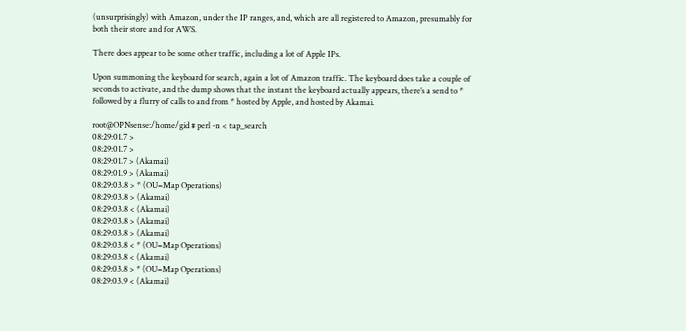(unsurprisingly) with Amazon, under the IP ranges, and, which are all registered to Amazon, presumably for both their store and for AWS.

There does appear to be some other traffic, including a lot of Apple IPs.

Upon summoning the keyboard for search, again a lot of Amazon traffic. The keyboard does take a couple of seconds to activate, and the dump shows that the instant the keyboard actually appears, there’s a send to * followed by a flurry of calls to and from * hosted by Apple, and hosted by Akamai.

root@OPNsense:/home/gid # perl -n < tap_search
08:29:01.7 >
08:29:01.7 >
08:29:01.7 > (Akamai)
08:29:01.9 > (Akamai)
08:29:03.8 > * (OU=Map Operations)
08:29:03.8 > (Akamai)
08:29:03.8 < (Akamai)
08:29:03.8 > (Akamai)
08:29:03.8 > (Akamai)
08:29:03.8 < * (OU=Map Operations)
08:29:03.8 < (Akamai)
08:29:03.8 > * (OU=Map Operations)
08:29:03.9 < (Akamai)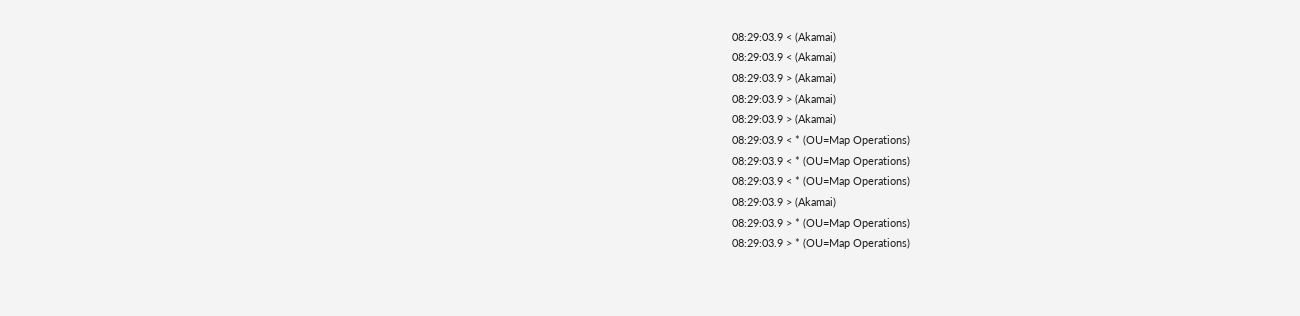08:29:03.9 < (Akamai)
08:29:03.9 < (Akamai)
08:29:03.9 > (Akamai)
08:29:03.9 > (Akamai)
08:29:03.9 > (Akamai)
08:29:03.9 < * (OU=Map Operations)
08:29:03.9 < * (OU=Map Operations)
08:29:03.9 < * (OU=Map Operations)
08:29:03.9 > (Akamai)
08:29:03.9 > * (OU=Map Operations)
08:29:03.9 > * (OU=Map Operations)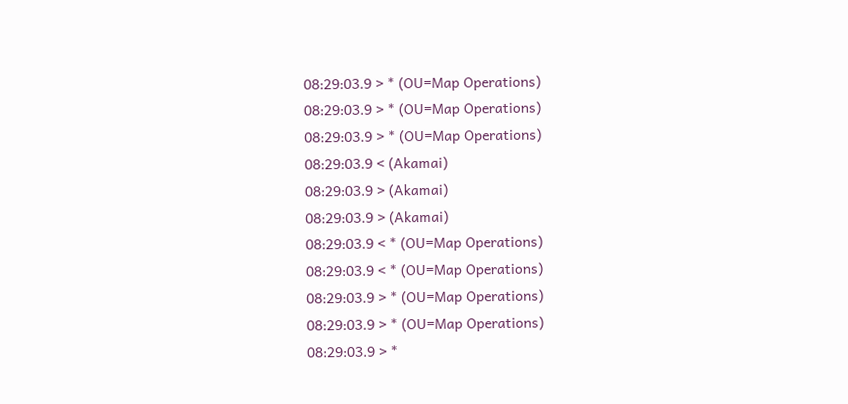08:29:03.9 > * (OU=Map Operations)
08:29:03.9 > * (OU=Map Operations)
08:29:03.9 > * (OU=Map Operations)
08:29:03.9 < (Akamai)
08:29:03.9 > (Akamai)
08:29:03.9 > (Akamai)
08:29:03.9 < * (OU=Map Operations)
08:29:03.9 < * (OU=Map Operations)
08:29:03.9 > * (OU=Map Operations)
08:29:03.9 > * (OU=Map Operations)
08:29:03.9 > *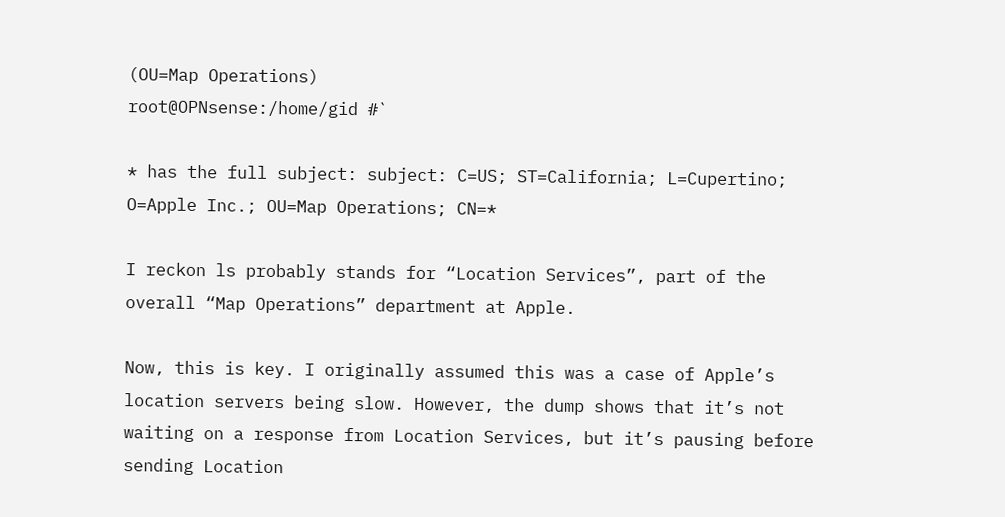(OU=Map Operations)
root@OPNsense:/home/gid #`

* has the full subject: subject: C=US; ST=California; L=Cupertino; O=Apple Inc.; OU=Map Operations; CN=*

I reckon ls probably stands for “Location Services”, part of the overall “Map Operations” department at Apple.

Now, this is key. I originally assumed this was a case of Apple’s location servers being slow. However, the dump shows that it’s not waiting on a response from Location Services, but it’s pausing before sending Location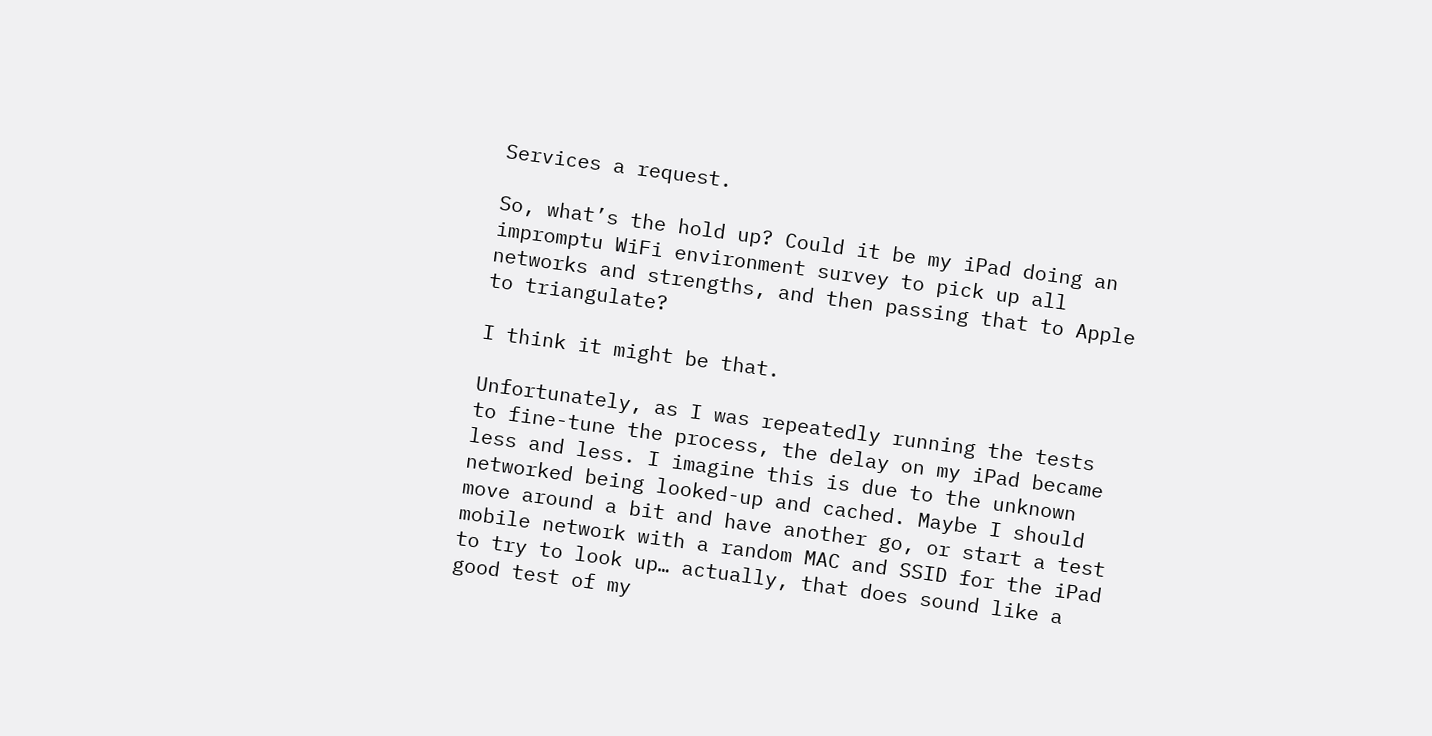Services a request.

So, what’s the hold up? Could it be my iPad doing an impromptu WiFi environment survey to pick up all networks and strengths, and then passing that to Apple to triangulate?

I think it might be that.

Unfortunately, as I was repeatedly running the tests to fine-tune the process, the delay on my iPad became less and less. I imagine this is due to the unknown networked being looked-up and cached. Maybe I should move around a bit and have another go, or start a test mobile network with a random MAC and SSID for the iPad to try to look up… actually, that does sound like a good test of my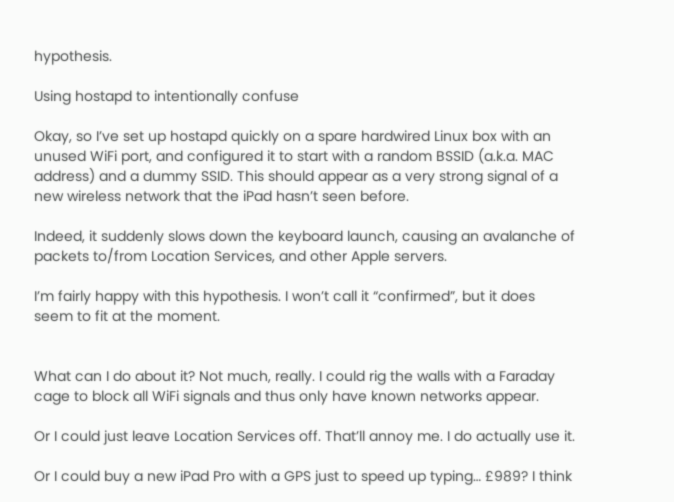hypothesis.

Using hostapd to intentionally confuse

Okay, so I’ve set up hostapd quickly on a spare hardwired Linux box with an unused WiFi port, and configured it to start with a random BSSID (a.k.a. MAC address) and a dummy SSID. This should appear as a very strong signal of a new wireless network that the iPad hasn’t seen before.

Indeed, it suddenly slows down the keyboard launch, causing an avalanche of packets to/from Location Services, and other Apple servers.

I’m fairly happy with this hypothesis. I won’t call it “confirmed”, but it does seem to fit at the moment.


What can I do about it? Not much, really. I could rig the walls with a Faraday cage to block all WiFi signals and thus only have known networks appear.

Or I could just leave Location Services off. That’ll annoy me. I do actually use it.

Or I could buy a new iPad Pro with a GPS just to speed up typing… £989? I think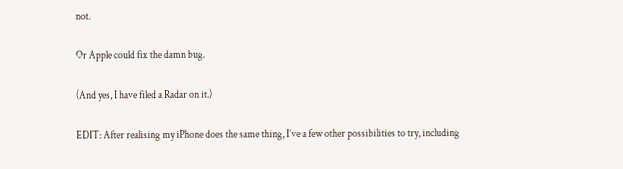not.

Or Apple could fix the damn bug.

(And yes, I have filed a Radar on it.)

EDIT: After realising my iPhone does the same thing, I’ve a few other possibilities to try, including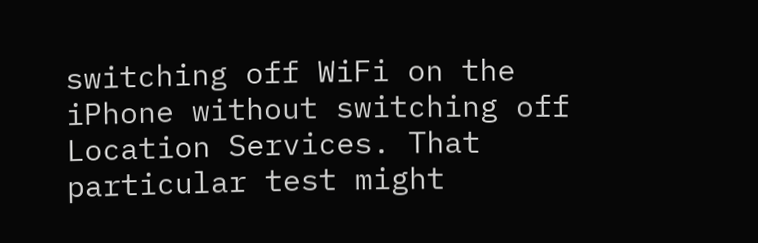switching off WiFi on the iPhone without switching off Location Services. That particular test might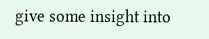give some insight into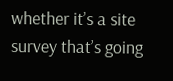whether it’s a site survey that’s going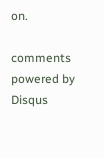on.

comments powered by Disqus